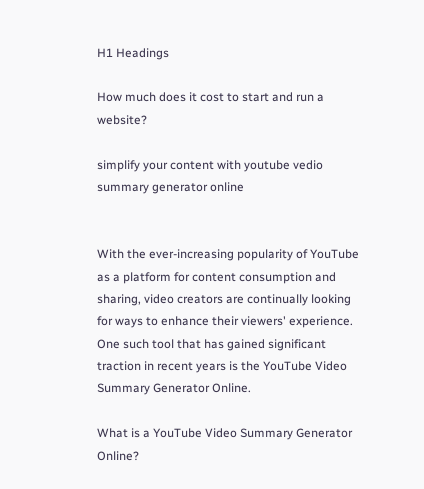H1 Headings

How much does it cost to start and run a website?

simplify your content with youtube vedio summary generator online


With the ever-increasing popularity of YouTube as a platform for content consumption and sharing, video creators are continually looking for ways to enhance their viewers' experience. One such tool that has gained significant traction in recent years is the YouTube Video Summary Generator Online.

What is a YouTube Video Summary Generator Online?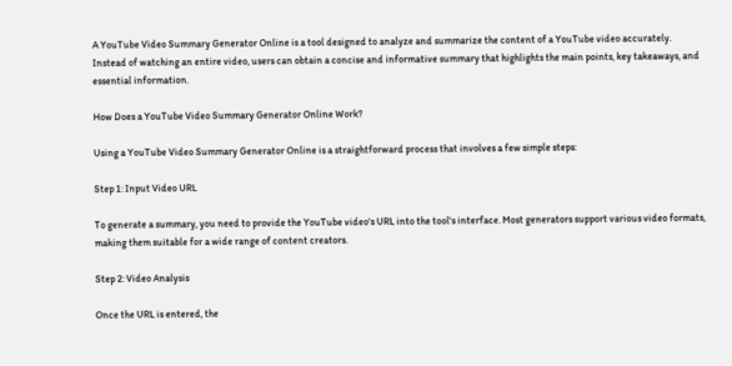A YouTube Video Summary Generator Online is a tool designed to analyze and summarize the content of a YouTube video accurately. Instead of watching an entire video, users can obtain a concise and informative summary that highlights the main points, key takeaways, and essential information.

How Does a YouTube Video Summary Generator Online Work?

Using a YouTube Video Summary Generator Online is a straightforward process that involves a few simple steps:

Step 1: Input Video URL

To generate a summary, you need to provide the YouTube video's URL into the tool's interface. Most generators support various video formats, making them suitable for a wide range of content creators.

Step 2: Video Analysis

Once the URL is entered, the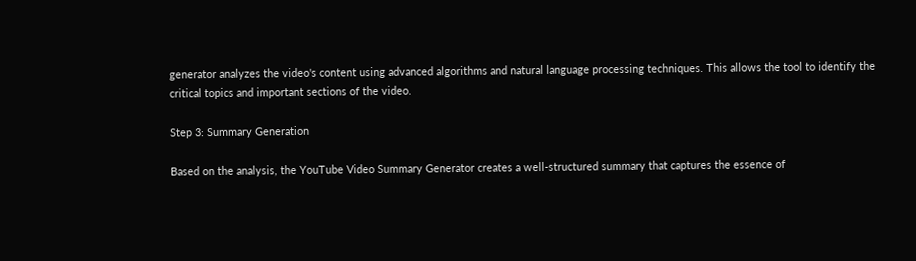generator analyzes the video's content using advanced algorithms and natural language processing techniques. This allows the tool to identify the critical topics and important sections of the video.

Step 3: Summary Generation

Based on the analysis, the YouTube Video Summary Generator creates a well-structured summary that captures the essence of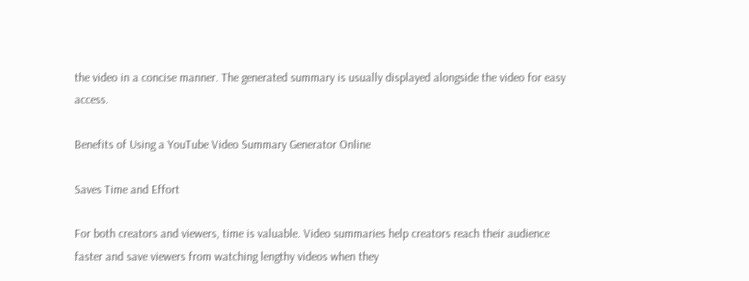the video in a concise manner. The generated summary is usually displayed alongside the video for easy access.

Benefits of Using a YouTube Video Summary Generator Online

Saves Time and Effort

For both creators and viewers, time is valuable. Video summaries help creators reach their audience faster and save viewers from watching lengthy videos when they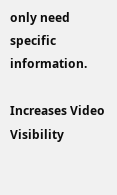only need specific information.

Increases Video Visibility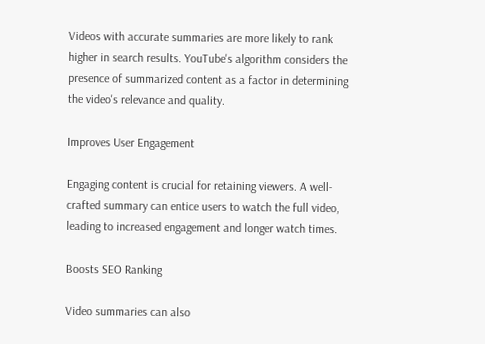Videos with accurate summaries are more likely to rank higher in search results. YouTube's algorithm considers the presence of summarized content as a factor in determining the video's relevance and quality.

Improves User Engagement

Engaging content is crucial for retaining viewers. A well-crafted summary can entice users to watch the full video, leading to increased engagement and longer watch times.

Boosts SEO Ranking

Video summaries can also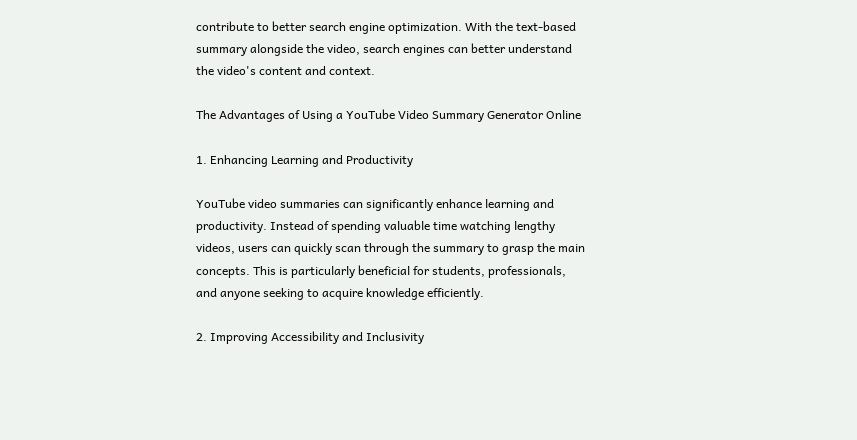contribute to better search engine optimization. With the text-based summary alongside the video, search engines can better understand the video's content and context.

The Advantages of Using a YouTube Video Summary Generator Online

1. Enhancing Learning and Productivity

YouTube video summaries can significantly enhance learning and productivity. Instead of spending valuable time watching lengthy videos, users can quickly scan through the summary to grasp the main concepts. This is particularly beneficial for students, professionals, and anyone seeking to acquire knowledge efficiently.

2. Improving Accessibility and Inclusivity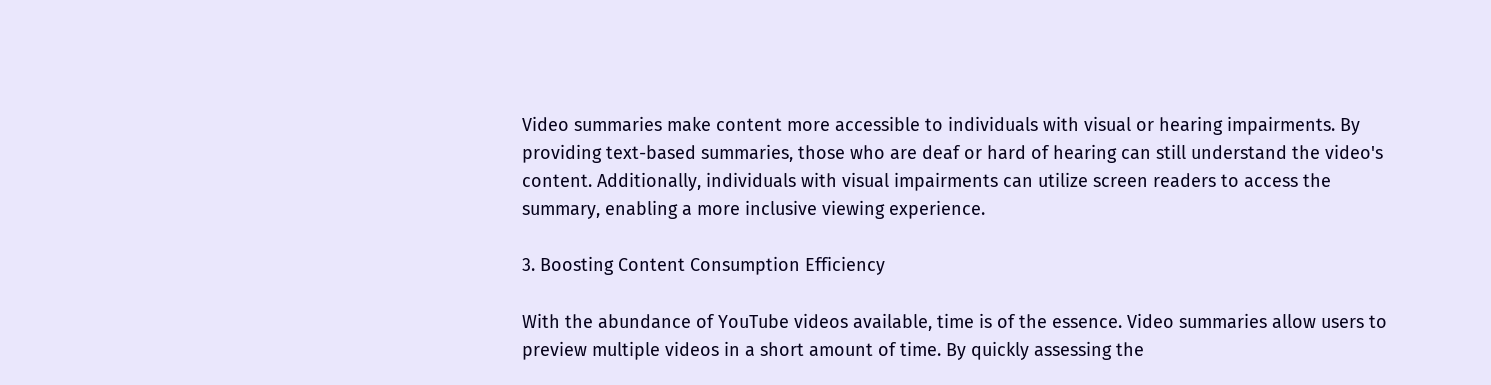Video summaries make content more accessible to individuals with visual or hearing impairments. By providing text-based summaries, those who are deaf or hard of hearing can still understand the video's content. Additionally, individuals with visual impairments can utilize screen readers to access the summary, enabling a more inclusive viewing experience.

3. Boosting Content Consumption Efficiency

With the abundance of YouTube videos available, time is of the essence. Video summaries allow users to preview multiple videos in a short amount of time. By quickly assessing the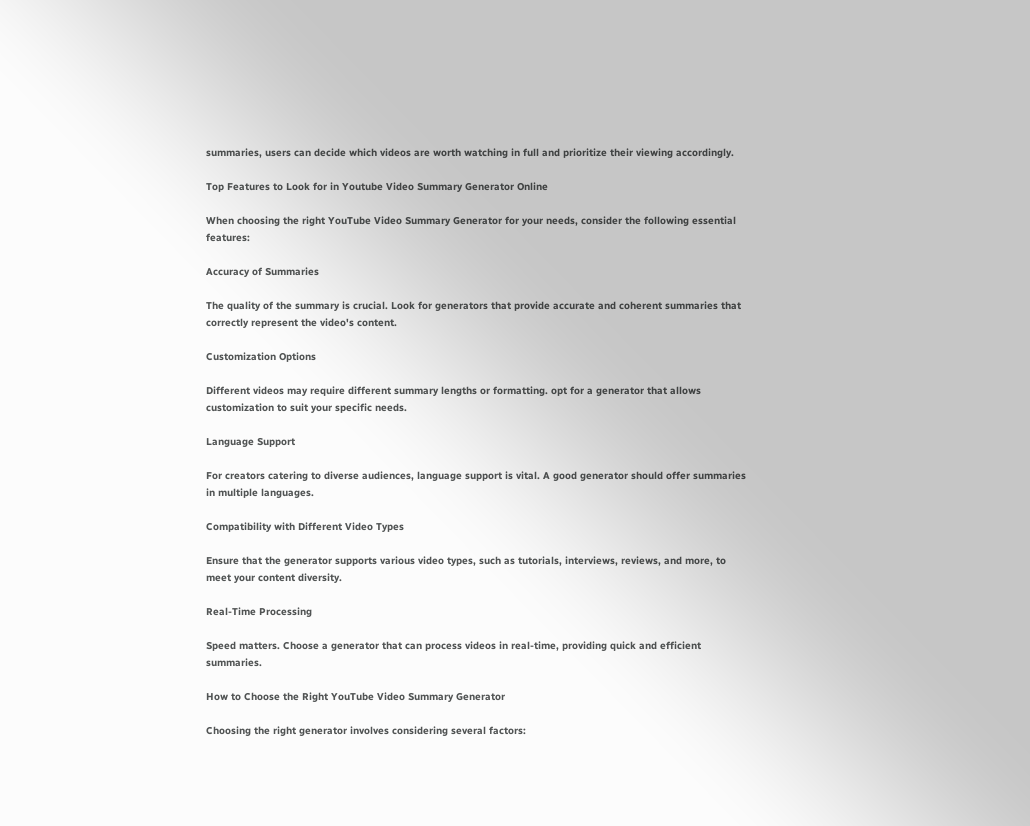summaries, users can decide which videos are worth watching in full and prioritize their viewing accordingly.

Top Features to Look for in Youtube Video Summary Generator Online

When choosing the right YouTube Video Summary Generator for your needs, consider the following essential features:

Accuracy of Summaries

The quality of the summary is crucial. Look for generators that provide accurate and coherent summaries that correctly represent the video's content.

Customization Options

Different videos may require different summary lengths or formatting. opt for a generator that allows customization to suit your specific needs.

Language Support

For creators catering to diverse audiences, language support is vital. A good generator should offer summaries in multiple languages.

Compatibility with Different Video Types

Ensure that the generator supports various video types, such as tutorials, interviews, reviews, and more, to meet your content diversity.

Real-Time Processing

Speed matters. Choose a generator that can process videos in real-time, providing quick and efficient summaries.

How to Choose the Right YouTube Video Summary Generator

Choosing the right generator involves considering several factors: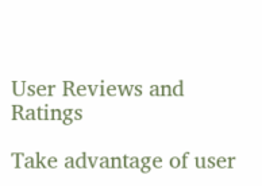User Reviews and Ratings

Take advantage of user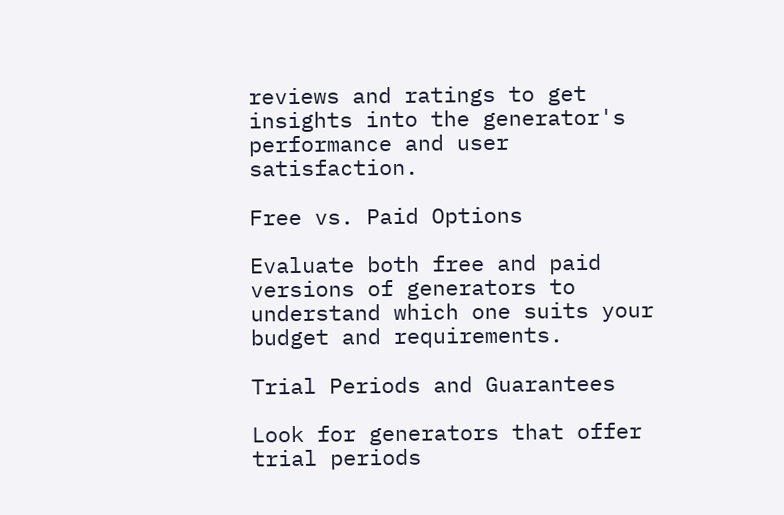reviews and ratings to get insights into the generator's performance and user satisfaction.

Free vs. Paid Options

Evaluate both free and paid versions of generators to understand which one suits your budget and requirements.

Trial Periods and Guarantees

Look for generators that offer trial periods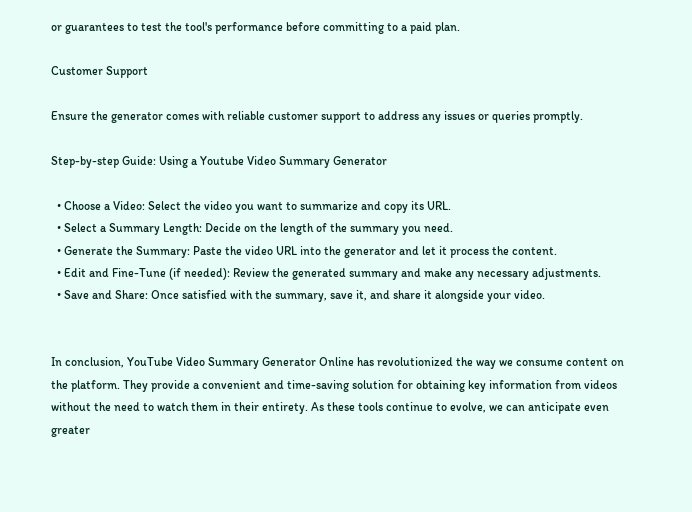or guarantees to test the tool's performance before committing to a paid plan.

Customer Support

Ensure the generator comes with reliable customer support to address any issues or queries promptly.

Step-by-step Guide: Using a Youtube Video Summary Generator

  • Choose a Video: Select the video you want to summarize and copy its URL.
  • Select a Summary Length: Decide on the length of the summary you need.
  • Generate the Summary: Paste the video URL into the generator and let it process the content.
  • Edit and Fine-Tune (if needed): Review the generated summary and make any necessary adjustments.
  • Save and Share: Once satisfied with the summary, save it, and share it alongside your video.


In conclusion, YouTube Video Summary Generator Online has revolutionized the way we consume content on the platform. They provide a convenient and time-saving solution for obtaining key information from videos without the need to watch them in their entirety. As these tools continue to evolve, we can anticipate even greater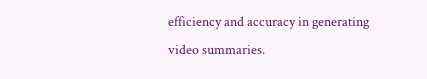efficiency and accuracy in generating video summaries.